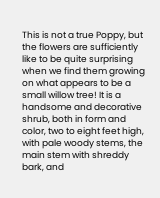This is not a true Poppy, but the flowers are sufficiently like to be quite surprising when we find them growing on what appears to be a small willow tree! It is a handsome and decorative shrub, both in form and color, two to eight feet high, with pale woody stems, the main stem with shreddy bark, and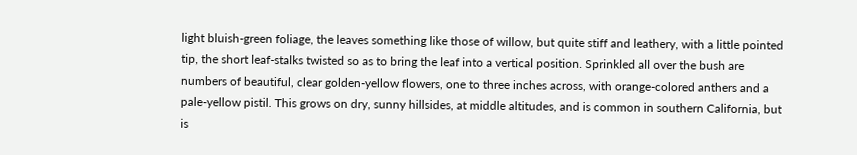light bluish-green foliage, the leaves something like those of willow, but quite stiff and leathery, with a little pointed tip, the short leaf-stalks twisted so as to bring the leaf into a vertical position. Sprinkled all over the bush are numbers of beautiful, clear golden-yellow flowers, one to three inches across, with orange-colored anthers and a pale-yellow pistil. This grows on dry, sunny hillsides, at middle altitudes, and is common in southern California, but is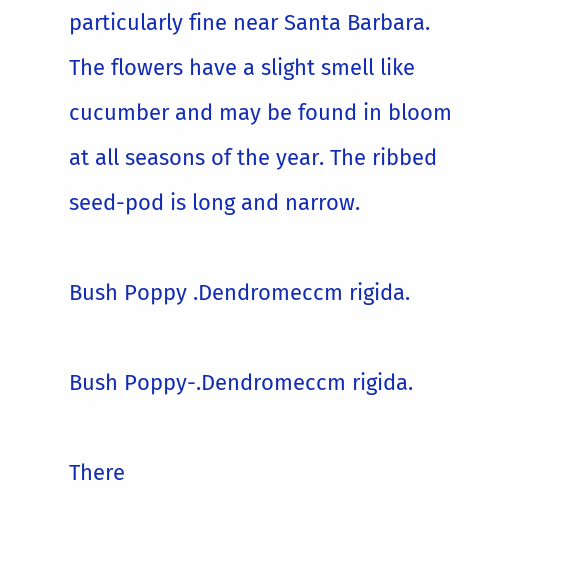particularly fine near Santa Barbara. The flowers have a slight smell like cucumber and may be found in bloom at all seasons of the year. The ribbed seed-pod is long and narrow.

Bush Poppy .Dendromeccm rigida.

Bush Poppy-.Dendromeccm rigida.

There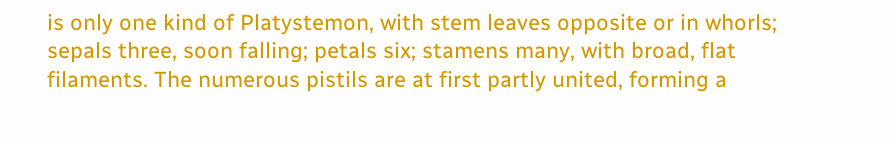is only one kind of Platystemon, with stem leaves opposite or in whorls; sepals three, soon falling; petals six; stamens many, with broad, flat filaments. The numerous pistils are at first partly united, forming a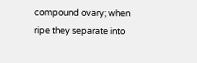compound ovary; when ripe they separate into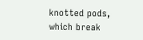knotted pods, which break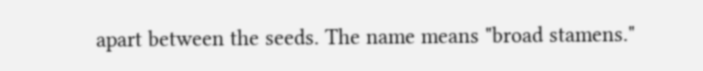apart between the seeds. The name means "broad stamens."